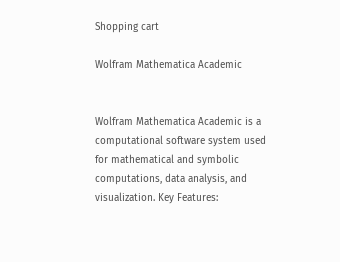Shopping cart

Wolfram Mathematica Academic


Wolfram Mathematica Academic is a computational software system used for mathematical and symbolic computations, data analysis, and visualization. Key Features: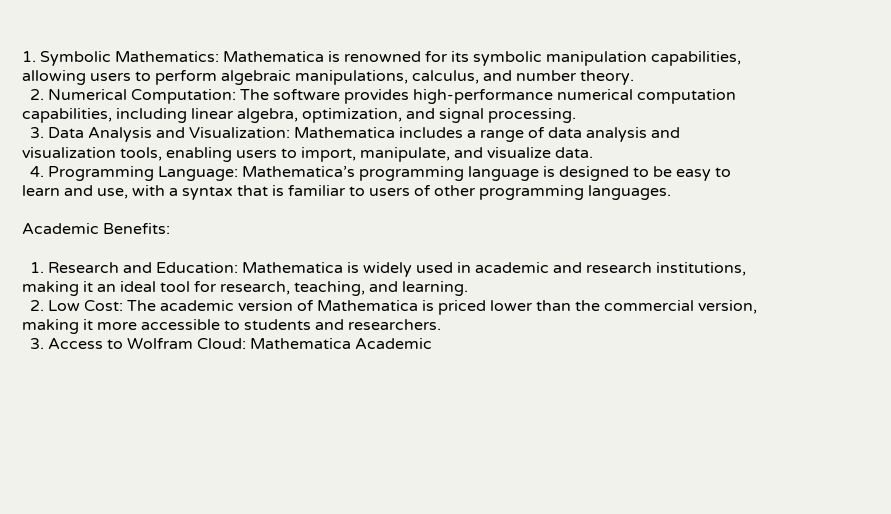1. Symbolic Mathematics: Mathematica is renowned for its symbolic manipulation capabilities, allowing users to perform algebraic manipulations, calculus, and number theory.
  2. Numerical Computation: The software provides high-performance numerical computation capabilities, including linear algebra, optimization, and signal processing.
  3. Data Analysis and Visualization: Mathematica includes a range of data analysis and visualization tools, enabling users to import, manipulate, and visualize data.
  4. Programming Language: Mathematica’s programming language is designed to be easy to learn and use, with a syntax that is familiar to users of other programming languages.

Academic Benefits:

  1. Research and Education: Mathematica is widely used in academic and research institutions, making it an ideal tool for research, teaching, and learning.
  2. Low Cost: The academic version of Mathematica is priced lower than the commercial version, making it more accessible to students and researchers.
  3. Access to Wolfram Cloud: Mathematica Academic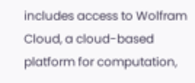includes access to Wolfram Cloud, a cloud-based platform for computation,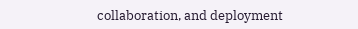collaboration, and deployment